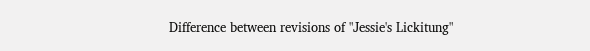Difference between revisions of "Jessie's Lickitung"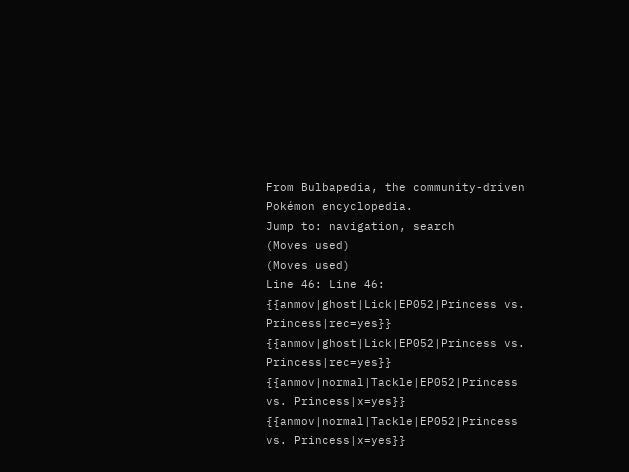From Bulbapedia, the community-driven Pokémon encyclopedia.
Jump to: navigation, search
(Moves used)
(Moves used)
Line 46: Line 46:
{{anmov|ghost|Lick|EP052|Princess vs. Princess|rec=yes}}
{{anmov|ghost|Lick|EP052|Princess vs. Princess|rec=yes}}
{{anmov|normal|Tackle|EP052|Princess vs. Princess|x=yes}}
{{anmov|normal|Tackle|EP052|Princess vs. Princess|x=yes}}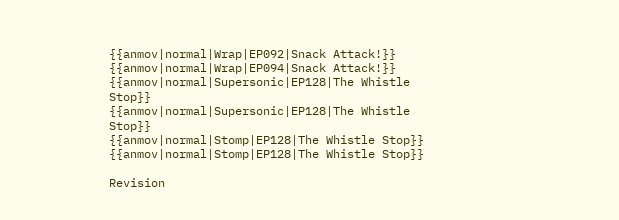{{anmov|normal|Wrap|EP092|Snack Attack!}}
{{anmov|normal|Wrap|EP094|Snack Attack!}}
{{anmov|normal|Supersonic|EP128|The Whistle Stop}}
{{anmov|normal|Supersonic|EP128|The Whistle Stop}}
{{anmov|normal|Stomp|EP128|The Whistle Stop}}
{{anmov|normal|Stomp|EP128|The Whistle Stop}}

Revision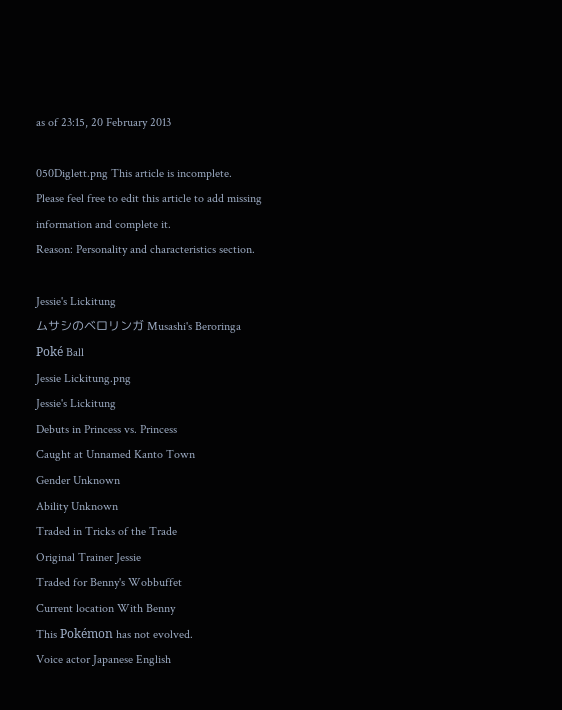as of 23:15, 20 February 2013

050Diglett.png This article is incomplete.
Please feel free to edit this article to add missing information and complete it.
Reason: Personality and characteristics section.

Jessie's Lickitung
ムサシのベロリンガ Musashi's Beroringa
Poké Ball
Jessie Lickitung.png
Jessie's Lickitung
Debuts in Princess vs. Princess
Caught at Unnamed Kanto Town
Gender Unknown
Ability Unknown
Traded in Tricks of the Trade
Original Trainer Jessie
Traded for Benny's Wobbuffet
Current location With Benny
This Pokémon has not evolved.
Voice actor Japanese English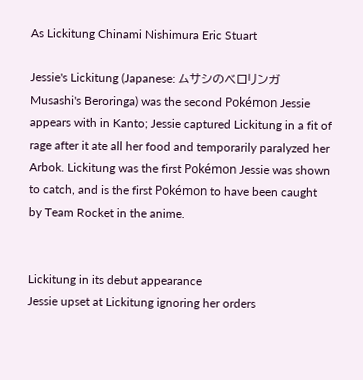As Lickitung Chinami Nishimura Eric Stuart

Jessie's Lickitung (Japanese: ムサシのベロリンガ Musashi's Beroringa) was the second Pokémon Jessie appears with in Kanto; Jessie captured Lickitung in a fit of rage after it ate all her food and temporarily paralyzed her Arbok. Lickitung was the first Pokémon Jessie was shown to catch, and is the first Pokémon to have been caught by Team Rocket in the anime.


Lickitung in its debut appearance
Jessie upset at Lickitung ignoring her orders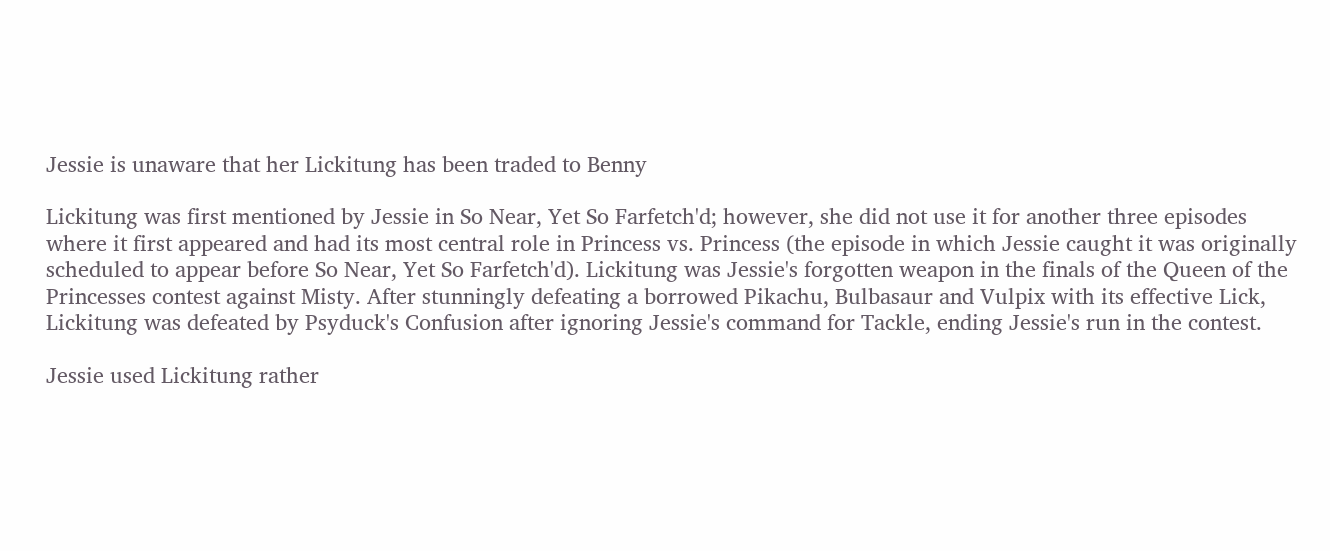Jessie is unaware that her Lickitung has been traded to Benny

Lickitung was first mentioned by Jessie in So Near, Yet So Farfetch'd; however, she did not use it for another three episodes where it first appeared and had its most central role in Princess vs. Princess (the episode in which Jessie caught it was originally scheduled to appear before So Near, Yet So Farfetch'd). Lickitung was Jessie's forgotten weapon in the finals of the Queen of the Princesses contest against Misty. After stunningly defeating a borrowed Pikachu, Bulbasaur and Vulpix with its effective Lick, Lickitung was defeated by Psyduck's Confusion after ignoring Jessie's command for Tackle, ending Jessie's run in the contest.

Jessie used Lickitung rather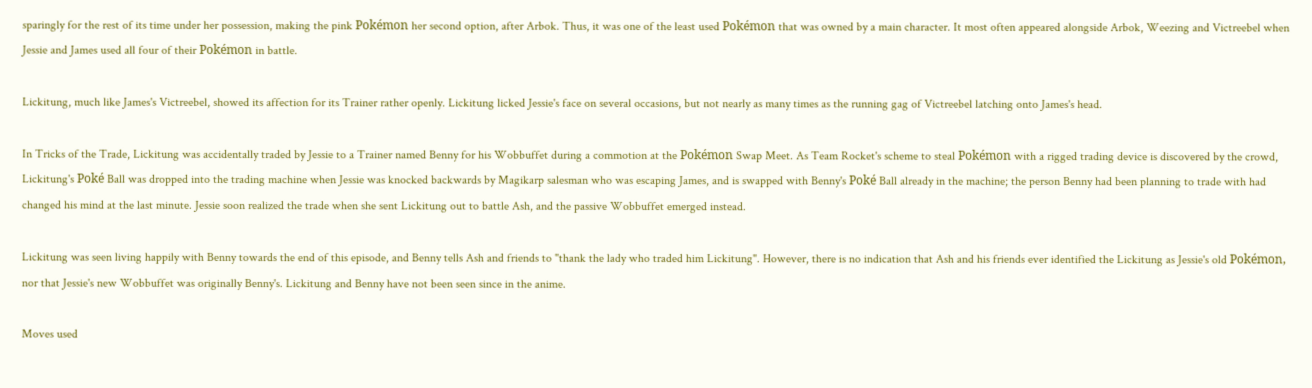sparingly for the rest of its time under her possession, making the pink Pokémon her second option, after Arbok. Thus, it was one of the least used Pokémon that was owned by a main character. It most often appeared alongside Arbok, Weezing and Victreebel when Jessie and James used all four of their Pokémon in battle.

Lickitung, much like James's Victreebel, showed its affection for its Trainer rather openly. Lickitung licked Jessie's face on several occasions, but not nearly as many times as the running gag of Victreebel latching onto James's head.

In Tricks of the Trade, Lickitung was accidentally traded by Jessie to a Trainer named Benny for his Wobbuffet during a commotion at the Pokémon Swap Meet. As Team Rocket's scheme to steal Pokémon with a rigged trading device is discovered by the crowd, Lickitung's Poké Ball was dropped into the trading machine when Jessie was knocked backwards by Magikarp salesman who was escaping James, and is swapped with Benny's Poké Ball already in the machine; the person Benny had been planning to trade with had changed his mind at the last minute. Jessie soon realized the trade when she sent Lickitung out to battle Ash, and the passive Wobbuffet emerged instead.

Lickitung was seen living happily with Benny towards the end of this episode, and Benny tells Ash and friends to "thank the lady who traded him Lickitung". However, there is no indication that Ash and his friends ever identified the Lickitung as Jessie's old Pokémon, nor that Jessie's new Wobbuffet was originally Benny's. Lickitung and Benny have not been seen since in the anime.

Moves used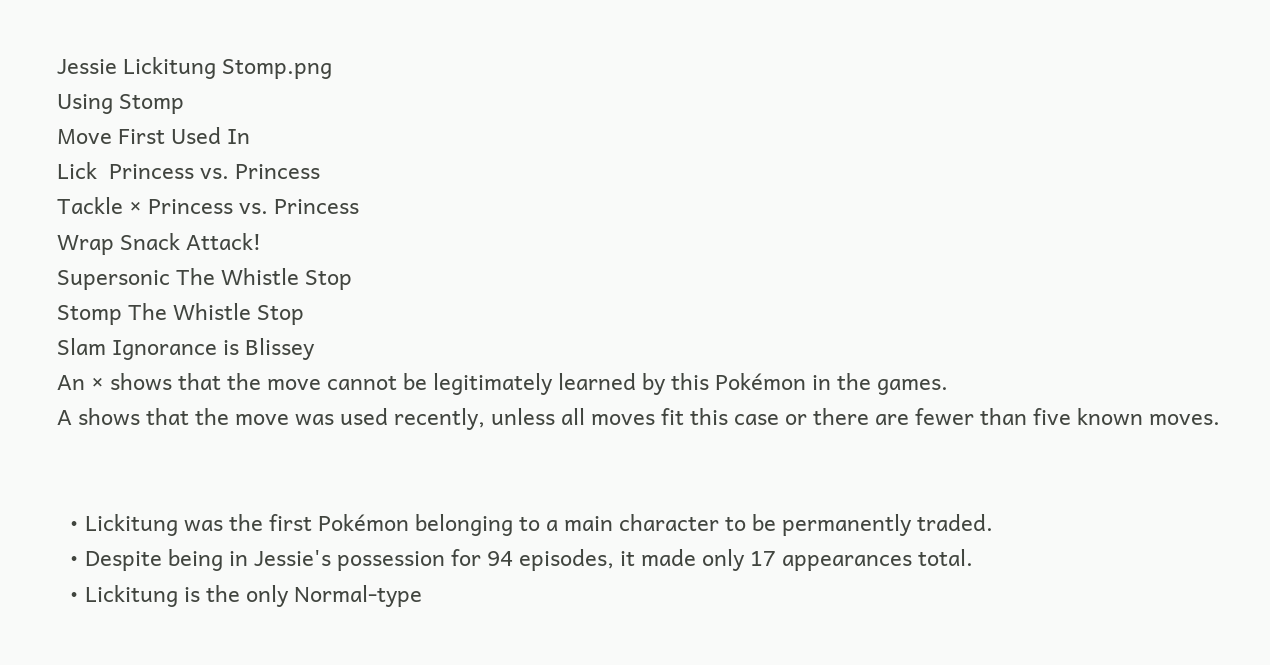Jessie Lickitung Stomp.png
Using Stomp
Move First Used In
Lick  Princess vs. Princess
Tackle × Princess vs. Princess
Wrap Snack Attack!
Supersonic The Whistle Stop
Stomp The Whistle Stop
Slam Ignorance is Blissey
An × shows that the move cannot be legitimately learned by this Pokémon in the games.
A shows that the move was used recently, unless all moves fit this case or there are fewer than five known moves.


  • Lickitung was the first Pokémon belonging to a main character to be permanently traded.
  • Despite being in Jessie's possession for 94 episodes, it made only 17 appearances total.
  • Lickitung is the only Normal-type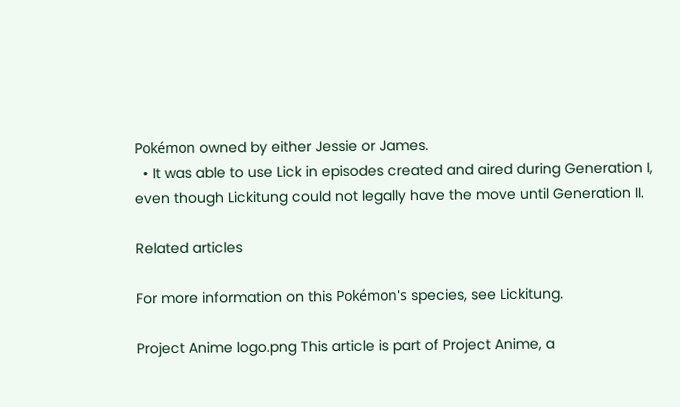Pokémon owned by either Jessie or James.
  • It was able to use Lick in episodes created and aired during Generation I, even though Lickitung could not legally have the move until Generation II.

Related articles

For more information on this Pokémon's species, see Lickitung.

Project Anime logo.png This article is part of Project Anime, a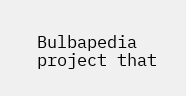Bulbapedia project that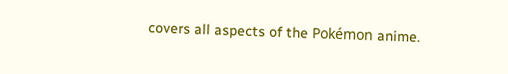covers all aspects of the Pokémon anime.